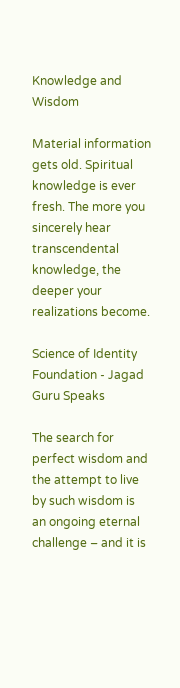Knowledge and Wisdom

Material information gets old. Spiritual knowledge is ever fresh. The more you sincerely hear transcendental knowledge, the deeper your realizations become.

Science of Identity Foundation - Jagad Guru Speaks

The search for perfect wisdom and the attempt to live by such wisdom is an ongoing eternal challenge – and it is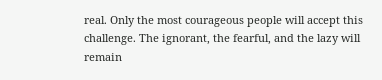real. Only the most courageous people will accept this challenge. The ignorant, the fearful, and the lazy will remain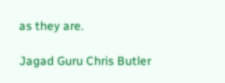as they are.

Jagad Guru Chris Butler